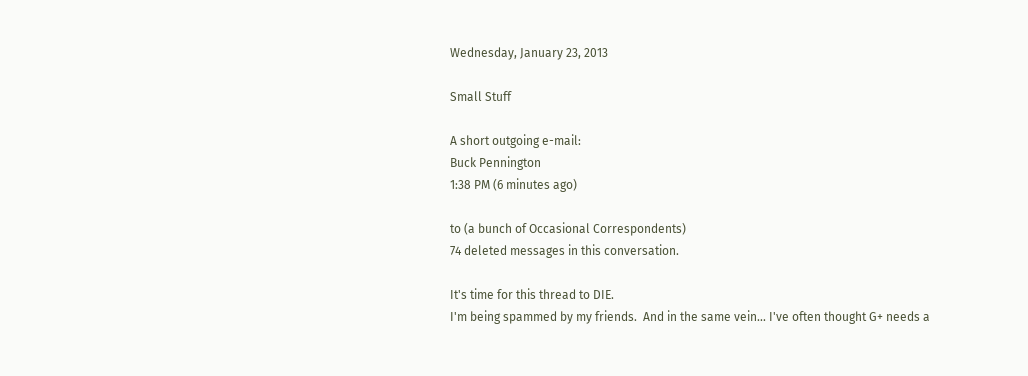Wednesday, January 23, 2013

Small Stuff

A short outgoing e-mail:
Buck Pennington
1:38 PM (6 minutes ago)

to (a bunch of Occasional Correspondents)
74 deleted messages in this conversation.

It's time for this thread to DIE.
I'm being spammed by my friends.  And in the same vein... I've often thought G+ needs a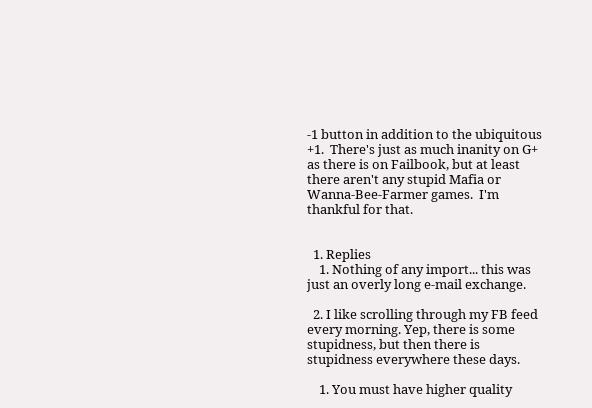-1 button in addition to the ubiquitous +1.  There's just as much inanity on G+ as there is on Failbook, but at least there aren't any stupid Mafia or Wanna-Bee-Farmer games.  I'm thankful for that.


  1. Replies
    1. Nothing of any import... this was just an overly long e-mail exchange.

  2. I like scrolling through my FB feed every morning. Yep, there is some stupidness, but then there is stupidness everywhere these days.

    1. You must have higher quality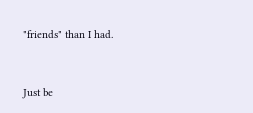"friends" than I had.


Just be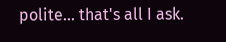polite... that's all I ask.